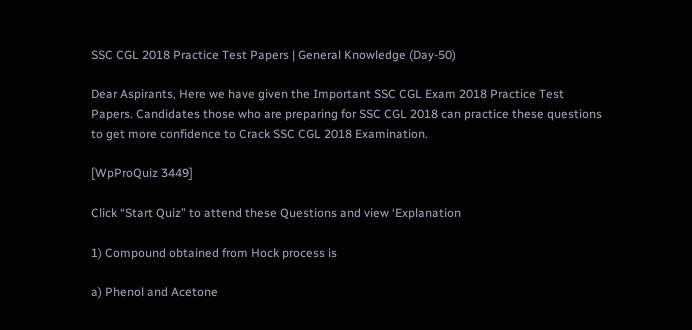SSC CGL 2018 Practice Test Papers | General Knowledge (Day-50)

Dear Aspirants, Here we have given the Important SSC CGL Exam 2018 Practice Test Papers. Candidates those who are preparing for SSC CGL 2018 can practice these questions to get more confidence to Crack SSC CGL 2018 Examination.

[WpProQuiz 3449]

Click “Start Quiz” to attend these Questions and view ‘Explanation

1) Compound obtained from Hock process is

a) Phenol and Acetone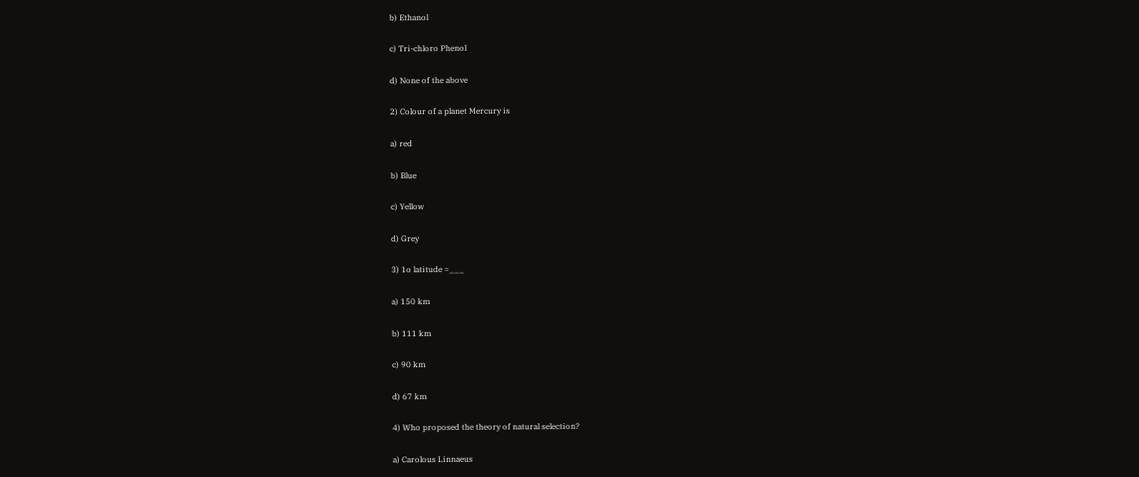b) Ethanol

c) Tri-chloro Phenol

d) None of the above

2) Colour of a planet Mercury is

a) red

b) Blue

c) Yellow

d) Grey

3) 1o latitude =___

a) 150 km

b) 111 km

c) 90 km

d) 67 km

4) Who proposed the theory of natural selection?

a) Carolous Linnaeus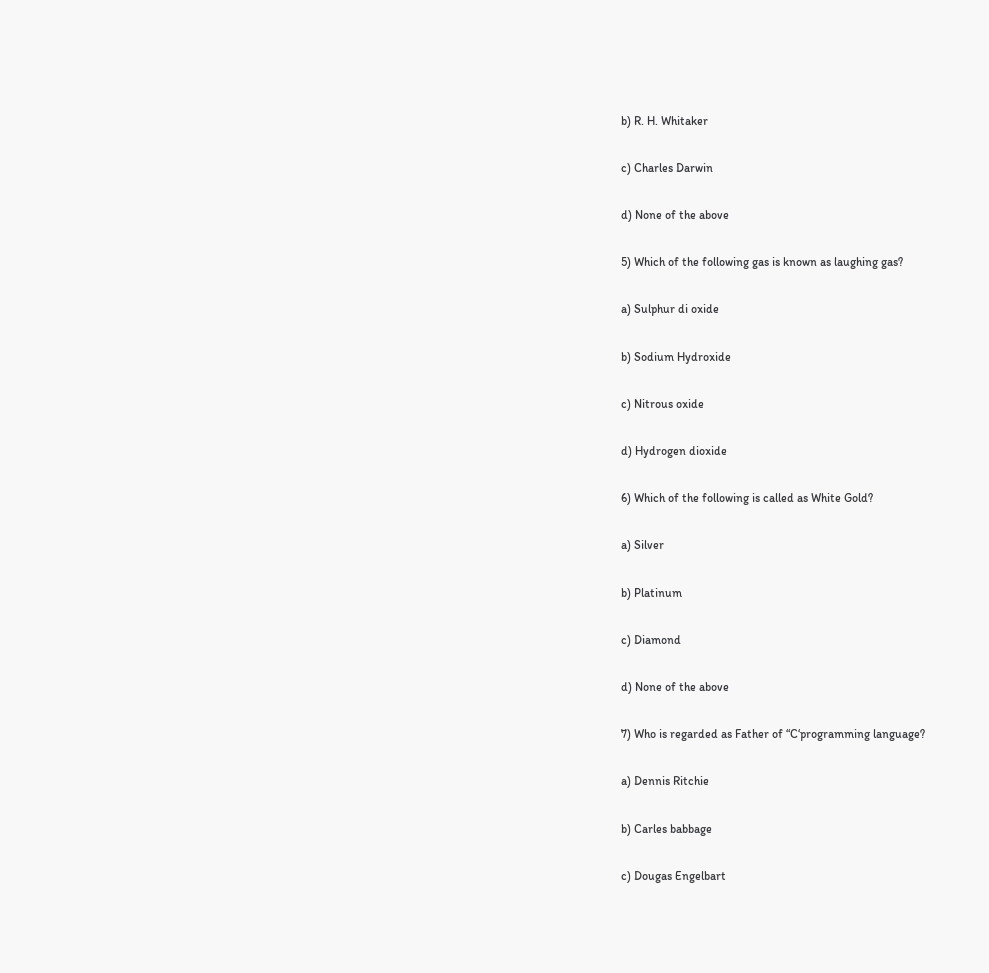b) R. H. Whitaker

c) Charles Darwin

d) None of the above

5) Which of the following gas is known as laughing gas?

a) Sulphur di oxide

b) Sodium Hydroxide

c) Nitrous oxide

d) Hydrogen dioxide

6) Which of the following is called as White Gold?

a) Silver

b) Platinum

c) Diamond

d) None of the above

7) Who is regarded as Father of “C‘programming language?

a) Dennis Ritchie

b) Carles babbage

c) Dougas Engelbart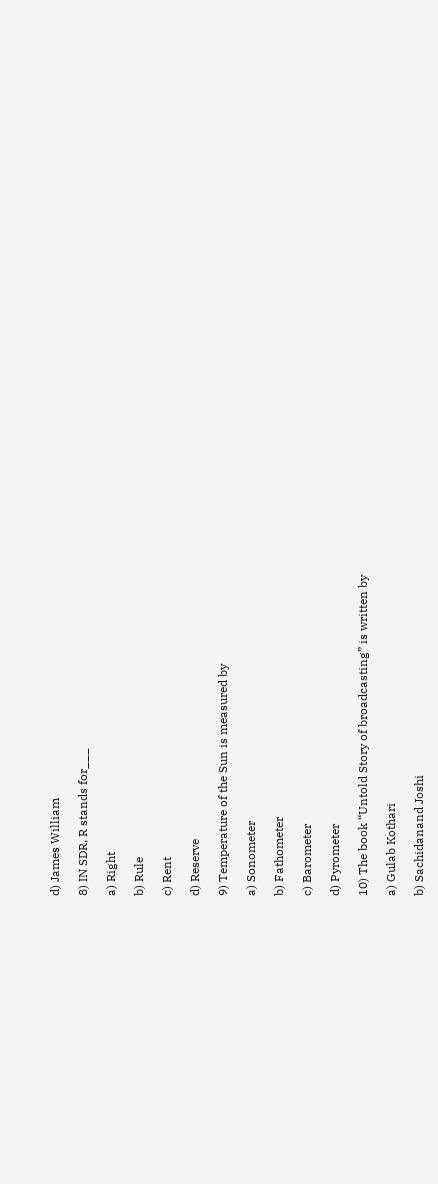d) James William

8) IN SDR, R stands for___

a) Right

b) Rule

c) Rent

d) Reserve

9) Temperature of the Sun is measured by

a) Sonometer

b) Fathometer

c) Barometer

d) Pyrometer

10) The book “Untold Story of broadcasting” is written by

a) Gulab Kothari

b) Sachidanand Joshi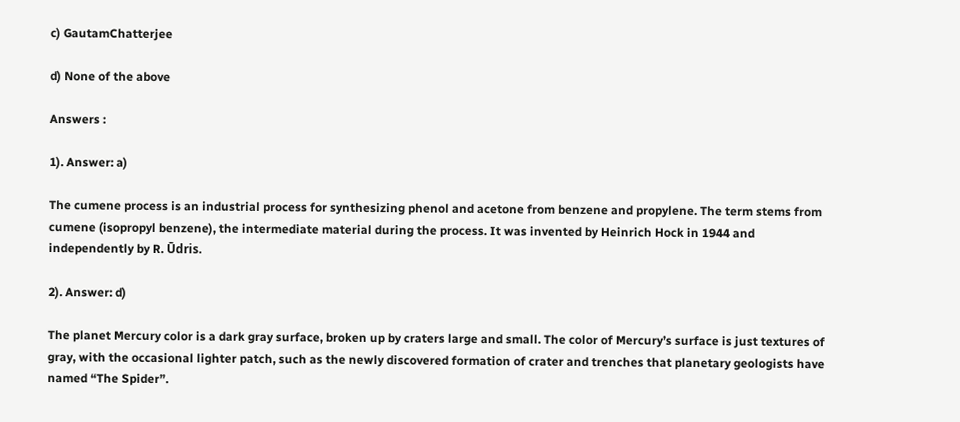c) GautamChatterjee

d) None of the above

Answers :

1). Answer: a)

The cumene process is an industrial process for synthesizing phenol and acetone from benzene and propylene. The term stems from cumene (isopropyl benzene), the intermediate material during the process. It was invented by Heinrich Hock in 1944 and independently by R. Ūdris.

2). Answer: d)

The planet Mercury color is a dark gray surface, broken up by craters large and small. The color of Mercury’s surface is just textures of gray, with the occasional lighter patch, such as the newly discovered formation of crater and trenches that planetary geologists have named “The Spider”.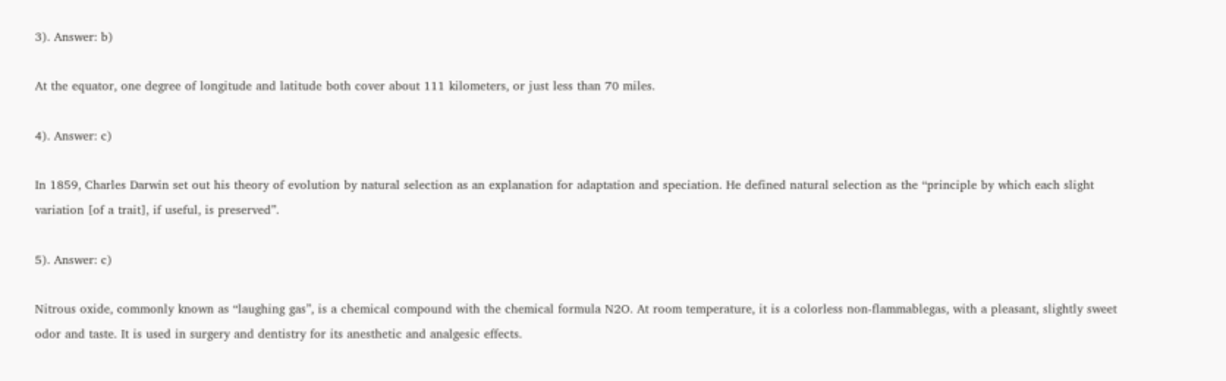3). Answer: b)

At the equator, one degree of longitude and latitude both cover about 111 kilometers, or just less than 70 miles.

4). Answer: c)

In 1859, Charles Darwin set out his theory of evolution by natural selection as an explanation for adaptation and speciation. He defined natural selection as the “principle by which each slight variation [of a trait], if useful, is preserved”.

5). Answer: c)

Nitrous oxide, commonly known as “laughing gas”, is a chemical compound with the chemical formula N2O. At room temperature, it is a colorless non-flammablegas, with a pleasant, slightly sweet odor and taste. It is used in surgery and dentistry for its anesthetic and analgesic effects.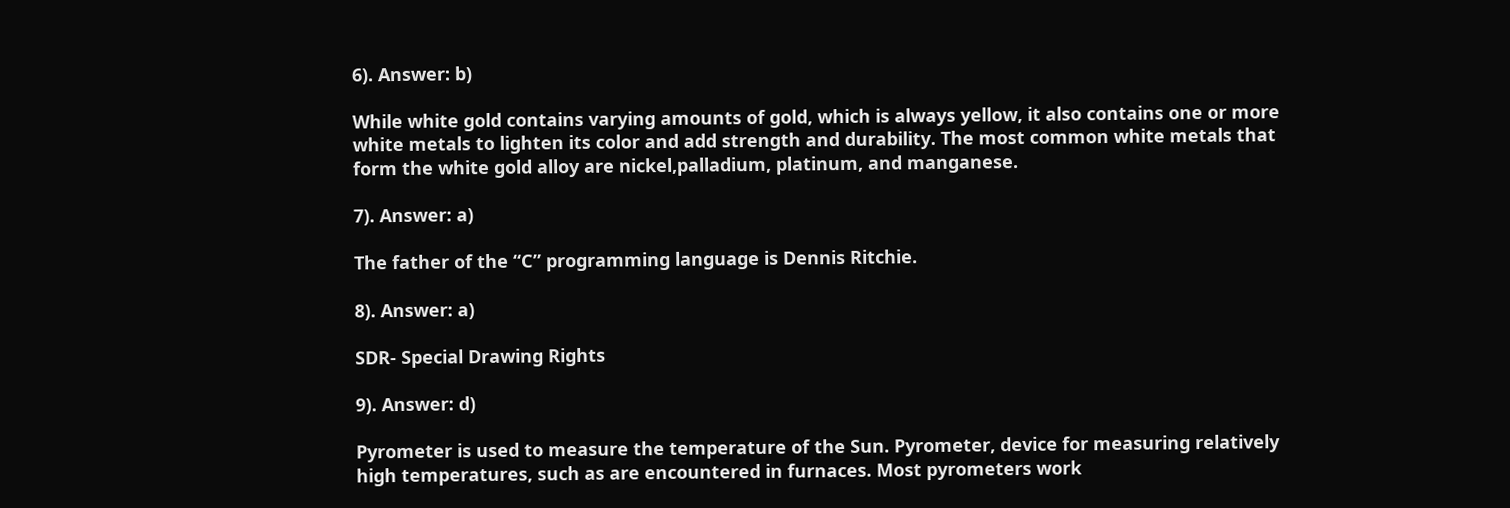6). Answer: b)

While white gold contains varying amounts of gold, which is always yellow, it also contains one or more white metals to lighten its color and add strength and durability. The most common white metals that form the white gold alloy are nickel,palladium, platinum, and manganese.

7). Answer: a)

The father of the “C” programming language is Dennis Ritchie.

8). Answer: a)

SDR- Special Drawing Rights

9). Answer: d)

Pyrometer is used to measure the temperature of the Sun. Pyrometer, device for measuring relatively high temperatures, such as are encountered in furnaces. Most pyrometers work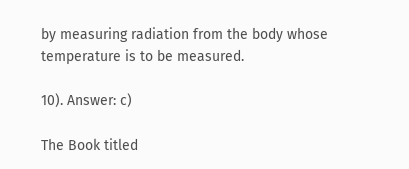by measuring radiation from the body whose temperature is to be measured.

10). Answer: c)

The Book titled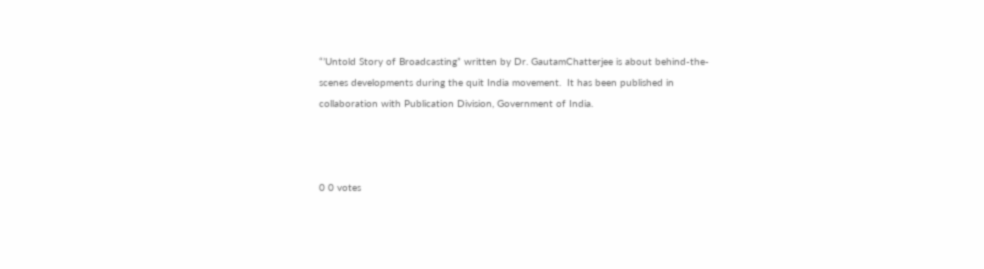“’Untold Story of Broadcasting” written by Dr. GautamChatterjee is about behind-the-scenes developments during the quit India movement.  It has been published in collaboration with Publication Division, Government of India.



0 0 votes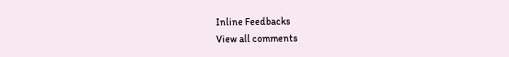Inline Feedbacks
View all comments